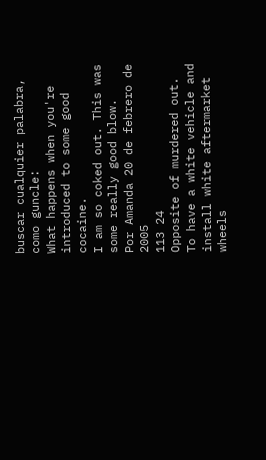buscar cualquier palabra, como guncle:
What happens when you're introduced to some good cocaine.
I am so coked out. This was some really good blow.
Por Amanda 20 de febrero de 2005
113 24
Opposite of murdered out. To have a white vehicle and install white aftermarket wheels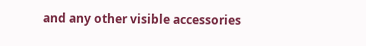and any other visible accessories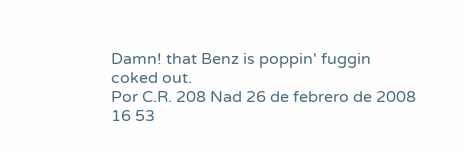Damn! that Benz is poppin' fuggin coked out.
Por C.R. 208 Nad 26 de febrero de 2008
16 53